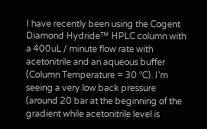I have recently been using the Cogent Diamond Hydride™ HPLC column with a 400uL / minute flow rate with acetonitrile and an aqueous buffer (Column Temperature = 30 °C). I’m seeing a very low back pressure (around 20 bar at the beginning of the gradient while acetonitrile level is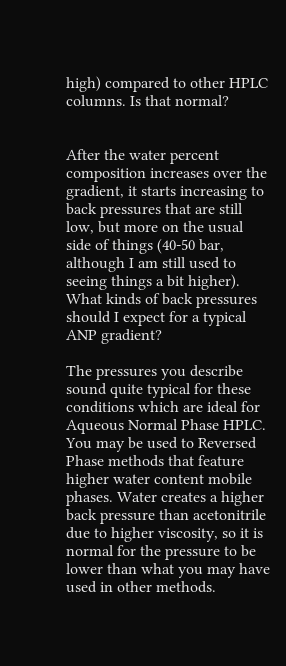high) compared to other HPLC columns. Is that normal?


After the water percent composition increases over the gradient, it starts increasing to back pressures that are still low, but more on the usual side of things (40-50 bar, although I am still used to seeing things a bit higher). What kinds of back pressures should I expect for a typical ANP gradient?

The pressures you describe sound quite typical for these conditions which are ideal for Aqueous Normal Phase HPLC. You may be used to Reversed Phase methods that feature higher water content mobile phases. Water creates a higher back pressure than acetonitrile due to higher viscosity, so it is normal for the pressure to be lower than what you may have used in other methods.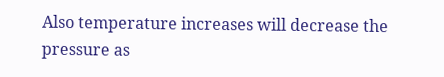Also temperature increases will decrease the pressure as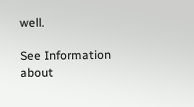well.

See Information about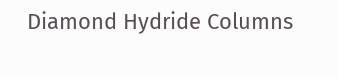Diamond Hydride Columns